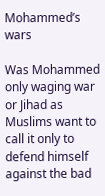Mohammed’s wars

Was Mohammed only waging war or Jihad as Muslims want to call it only to defend himself against the bad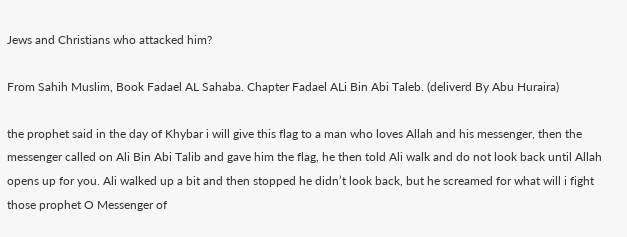Jews and Christians who attacked him?

From Sahih Muslim, Book Fadael AL Sahaba. Chapter Fadael ALi Bin Abi Taleb. (deliverd By Abu Huraira)

the prophet said in the day of Khybar i will give this flag to a man who loves Allah and his messenger, then the messenger called on Ali Bin Abi Talib and gave him the flag, he then told Ali walk and do not look back until Allah opens up for you. Ali walked up a bit and then stopped he didn’t look back, but he screamed for what will i fight those prophet O Messenger of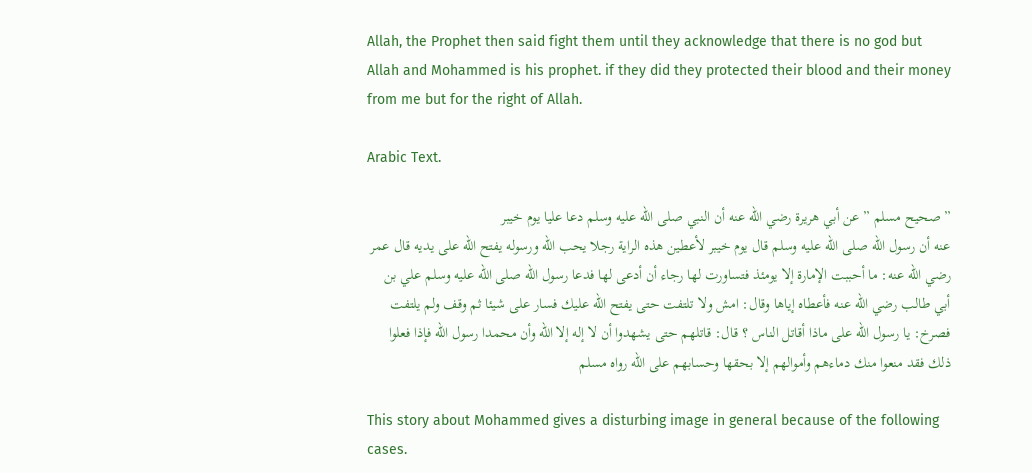Allah, the Prophet then said fight them until they acknowledge that there is no god but Allah and Mohammed is his prophet. if they did they protected their blood and their money from me but for the right of Allah.

Arabic Text.

” صحيح مسلم ” عن أبي هريرة رضي الله عنه أن النبي صلى الله عليه وسلم دعا عليا يوم خيبر
عنه أن رسول الله صلى الله عليه وسلم قال يوم خيبر لأعطين هذه الراية رجلا يحب الله ورسوله يفتح الله على يديه قال عمر رضي الله عنه: ما أحببت الإمارة إلا يومئذ فتساورت لها رجاء أن أدعى لها فدعا رسول الله صلى الله عليه وسلم علي بن أبي طالب رضي الله عنه فأعطاه إياها وقال: امش ولا تلتفت حتى يفتح الله عليك فسار على شيئا ثم وقف ولم يلتفت فصرخ: يا رسول الله على ماذا أقاتل الناس ؟ قال: قاتلهم حتى يشهدوا أن لا إله إلا الله وأن محمدا رسول الله فإذا فعلوا ذلك فقد منعوا منك دماءهم وأموالهم إلا بحقها وحسابهم على الله رواه مسلم

This story about Mohammed gives a disturbing image in general because of the following cases.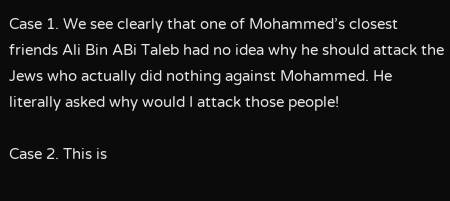Case 1. We see clearly that one of Mohammed’s closest friends Ali Bin ABi Taleb had no idea why he should attack the Jews who actually did nothing against Mohammed. He literally asked why would I attack those people!

Case 2. This is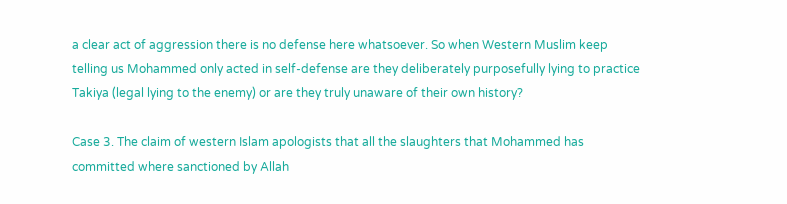a clear act of aggression there is no defense here whatsoever. So when Western Muslim keep telling us Mohammed only acted in self-defense are they deliberately purposefully lying to practice Takiya (legal lying to the enemy) or are they truly unaware of their own history?

Case 3. The claim of western Islam apologists that all the slaughters that Mohammed has committed where sanctioned by Allah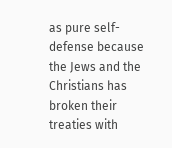as pure self-defense because the Jews and the Christians has broken their treaties with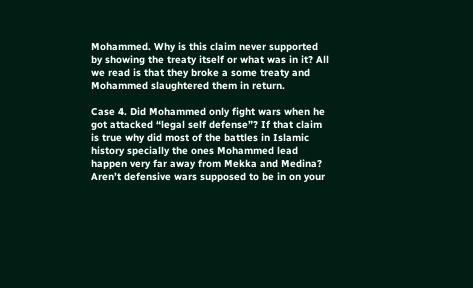Mohammed. Why is this claim never supported by showing the treaty itself or what was in it? All we read is that they broke a some treaty and Mohammed slaughtered them in return.

Case 4. Did Mohammed only fight wars when he got attacked “legal self defense”? If that claim is true why did most of the battles in Islamic history specially the ones Mohammed lead happen very far away from Mekka and Medina? Aren’t defensive wars supposed to be in on your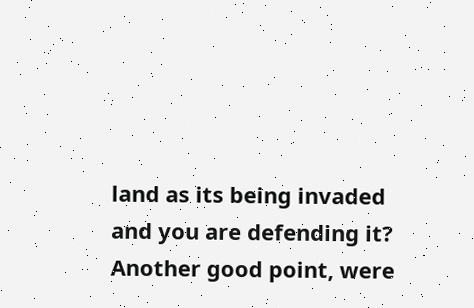land as its being invaded and you are defending it? Another good point, were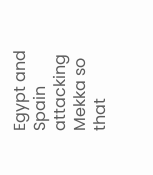Egypt and Spain attacking Mekka so that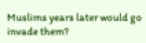Muslims years later would go invade them?